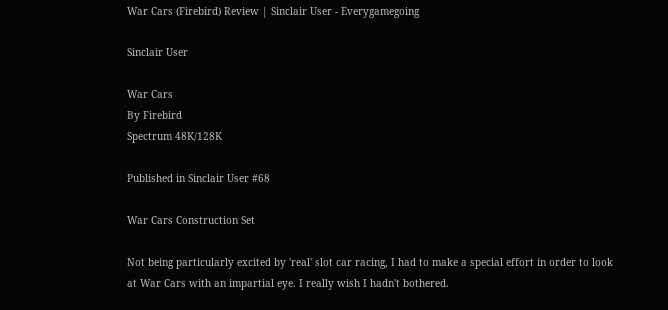War Cars (Firebird) Review | Sinclair User - Everygamegoing

Sinclair User

War Cars
By Firebird
Spectrum 48K/128K

Published in Sinclair User #68

War Cars Construction Set

Not being particularly excited by 'real' slot car racing, I had to make a special effort in order to look at War Cars with an impartial eye. I really wish I hadn't bothered.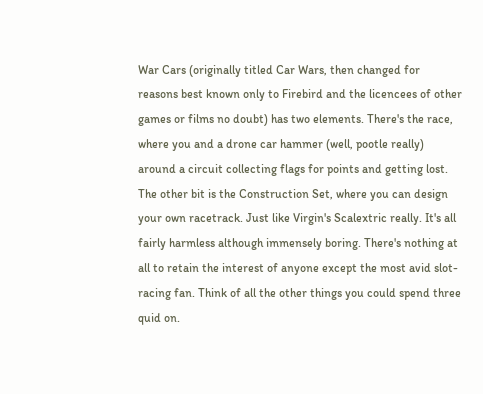War Cars (originally titled Car Wars, then changed for reasons best known only to Firebird and the licencees of other games or films no doubt) has two elements. There's the race, where you and a drone car hammer (well, pootle really) around a circuit collecting flags for points and getting lost. The other bit is the Construction Set, where you can design your own racetrack. Just like Virgin's Scalextric really. It's all fairly harmless although immensely boring. There's nothing at all to retain the interest of anyone except the most avid slot-racing fan. Think of all the other things you could spend three quid on.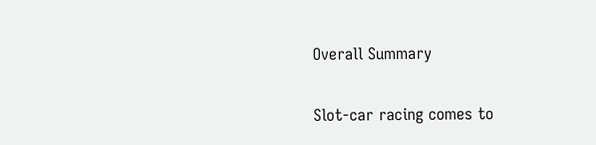Overall Summary

Slot-car racing comes to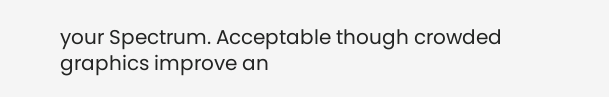your Spectrum. Acceptable though crowded graphics improve an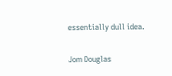essentially dull idea.

Jom Douglas